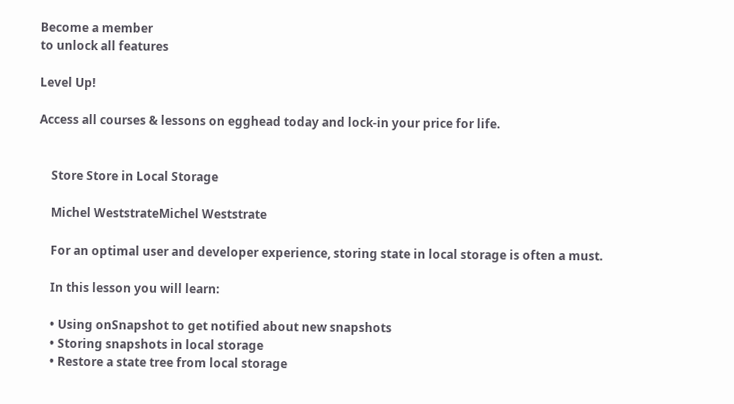Become a member
to unlock all features

Level Up!

Access all courses & lessons on egghead today and lock-in your price for life.


    Store Store in Local Storage

    Michel WeststrateMichel Weststrate

    For an optimal user and developer experience, storing state in local storage is often a must.

    In this lesson you will learn:

    • Using onSnapshot to get notified about new snapshots
    • Storing snapshots in local storage
    • Restore a state tree from local storage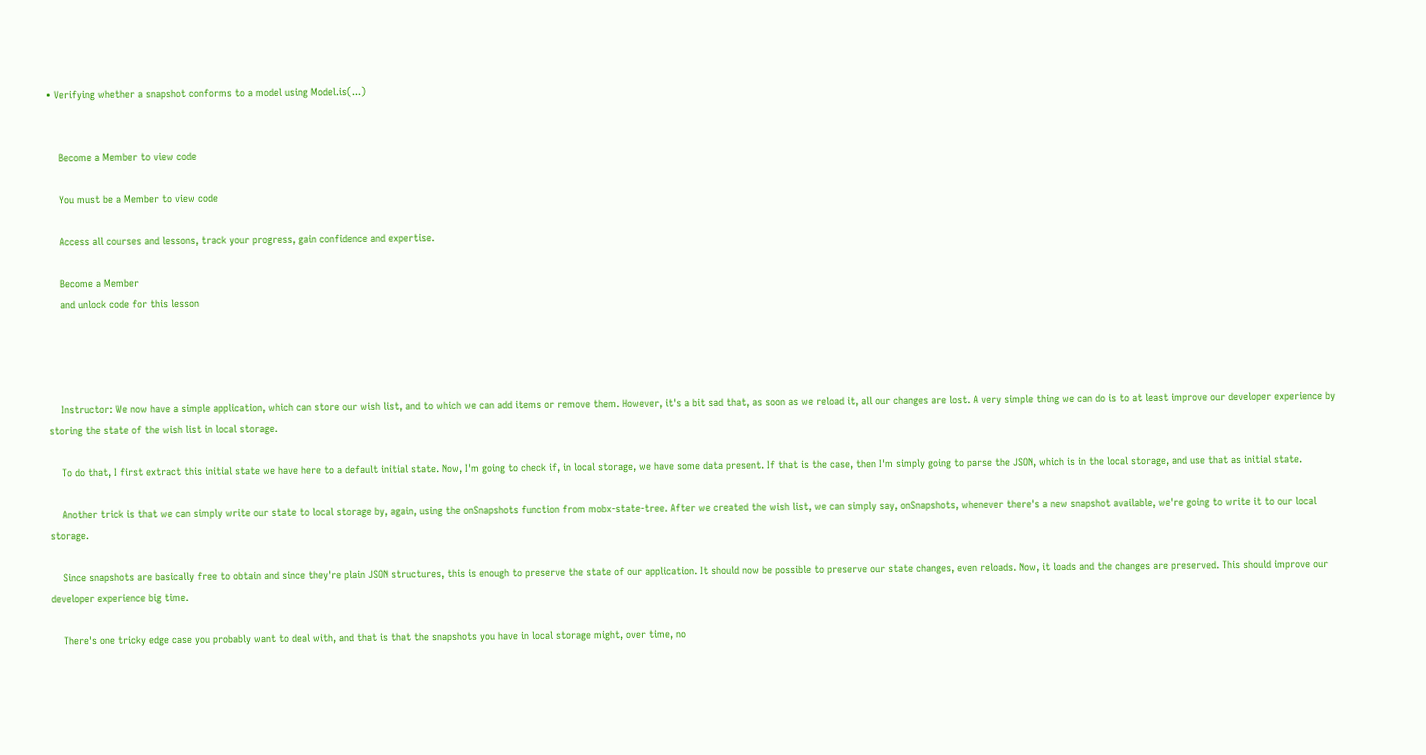• Verifying whether a snapshot conforms to a model using Model.is(...)


    Become a Member to view code

    You must be a Member to view code

    Access all courses and lessons, track your progress, gain confidence and expertise.

    Become a Member
    and unlock code for this lesson




    Instructor: We now have a simple application, which can store our wish list, and to which we can add items or remove them. However, it's a bit sad that, as soon as we reload it, all our changes are lost. A very simple thing we can do is to at least improve our developer experience by storing the state of the wish list in local storage.

    To do that, I first extract this initial state we have here to a default initial state. Now, I'm going to check if, in local storage, we have some data present. If that is the case, then I'm simply going to parse the JSON, which is in the local storage, and use that as initial state.

    Another trick is that we can simply write our state to local storage by, again, using the onSnapshots function from mobx-state-tree. After we created the wish list, we can simply say, onSnapshots, whenever there's a new snapshot available, we're going to write it to our local storage.

    Since snapshots are basically free to obtain and since they're plain JSON structures, this is enough to preserve the state of our application. It should now be possible to preserve our state changes, even reloads. Now, it loads and the changes are preserved. This should improve our developer experience big time.

    There's one tricky edge case you probably want to deal with, and that is that the snapshots you have in local storage might, over time, no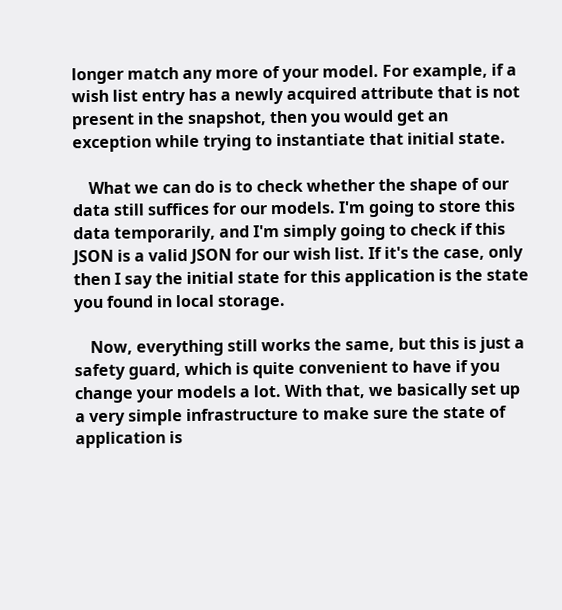longer match any more of your model. For example, if a wish list entry has a newly acquired attribute that is not present in the snapshot, then you would get an exception while trying to instantiate that initial state.

    What we can do is to check whether the shape of our data still suffices for our models. I'm going to store this data temporarily, and I'm simply going to check if this JSON is a valid JSON for our wish list. If it's the case, only then I say the initial state for this application is the state you found in local storage.

    Now, everything still works the same, but this is just a safety guard, which is quite convenient to have if you change your models a lot. With that, we basically set up a very simple infrastructure to make sure the state of application is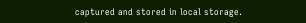captured and stored in local storage.